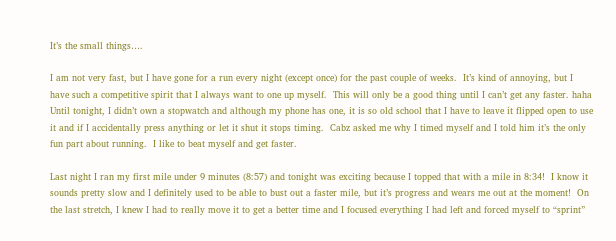It’s the small things….

I am not very fast, but I have gone for a run every night (except once) for the past couple of weeks.  It’s kind of annoying, but I have such a competitive spirit that I always want to one up myself.  This will only be a good thing until I can’t get any faster. haha  Until tonight, I didn’t own a stopwatch and although my phone has one, it is so old school that I have to leave it flipped open to use it and if I accidentally press anything or let it shut it stops timing.  Cabz asked me why I timed myself and I told him it’s the only fun part about running.  I like to beat myself and get faster.

Last night I ran my first mile under 9 minutes (8:57) and tonight was exciting because I topped that with a mile in 8:34!  I know it sounds pretty slow and I definitely used to be able to bust out a faster mile, but it’s progress and wears me out at the moment!  On the last stretch, I knew I had to really move it to get a better time and I focused everything I had left and forced myself to “sprint”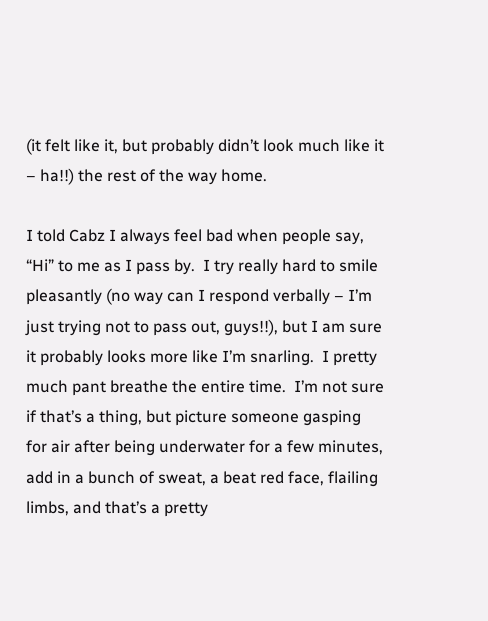(it felt like it, but probably didn’t look much like it – ha!!) the rest of the way home.

I told Cabz I always feel bad when people say, “Hi” to me as I pass by.  I try really hard to smile pleasantly (no way can I respond verbally – I’m just trying not to pass out, guys!!), but I am sure it probably looks more like I’m snarling.  I pretty much pant breathe the entire time.  I’m not sure if that’s a thing, but picture someone gasping for air after being underwater for a few minutes, add in a bunch of sweat, a beat red face, flailing limbs, and that’s a pretty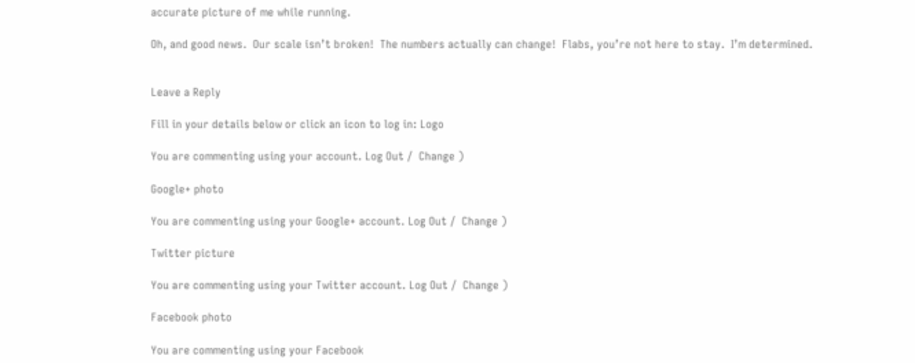accurate picture of me while running.

Oh, and good news.  Our scale isn’t broken!  The numbers actually can change!  Flabs, you’re not here to stay.  I’m determined.


Leave a Reply

Fill in your details below or click an icon to log in: Logo

You are commenting using your account. Log Out /  Change )

Google+ photo

You are commenting using your Google+ account. Log Out /  Change )

Twitter picture

You are commenting using your Twitter account. Log Out /  Change )

Facebook photo

You are commenting using your Facebook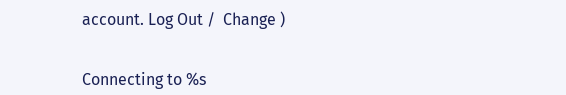account. Log Out /  Change )


Connecting to %s